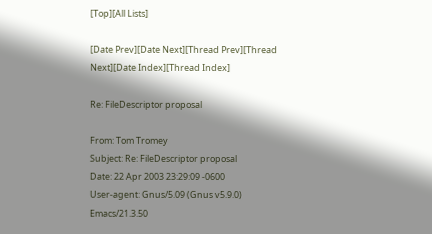[Top][All Lists]

[Date Prev][Date Next][Thread Prev][Thread Next][Date Index][Thread Index]

Re: FileDescriptor proposal

From: Tom Tromey
Subject: Re: FileDescriptor proposal
Date: 22 Apr 2003 23:29:09 -0600
User-agent: Gnus/5.09 (Gnus v5.9.0) Emacs/21.3.50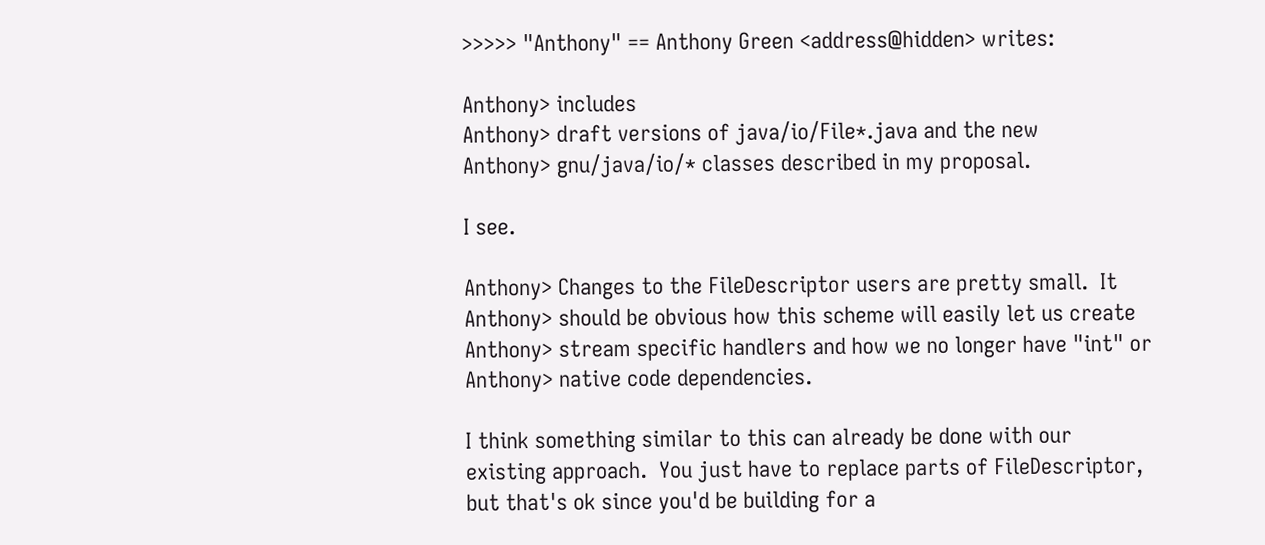>>>>> "Anthony" == Anthony Green <address@hidden> writes:

Anthony> includes
Anthony> draft versions of java/io/File*.java and the new
Anthony> gnu/java/io/* classes described in my proposal.

I see.

Anthony> Changes to the FileDescriptor users are pretty small.  It
Anthony> should be obvious how this scheme will easily let us create
Anthony> stream specific handlers and how we no longer have "int" or
Anthony> native code dependencies.

I think something similar to this can already be done with our
existing approach.  You just have to replace parts of FileDescriptor,
but that's ok since you'd be building for a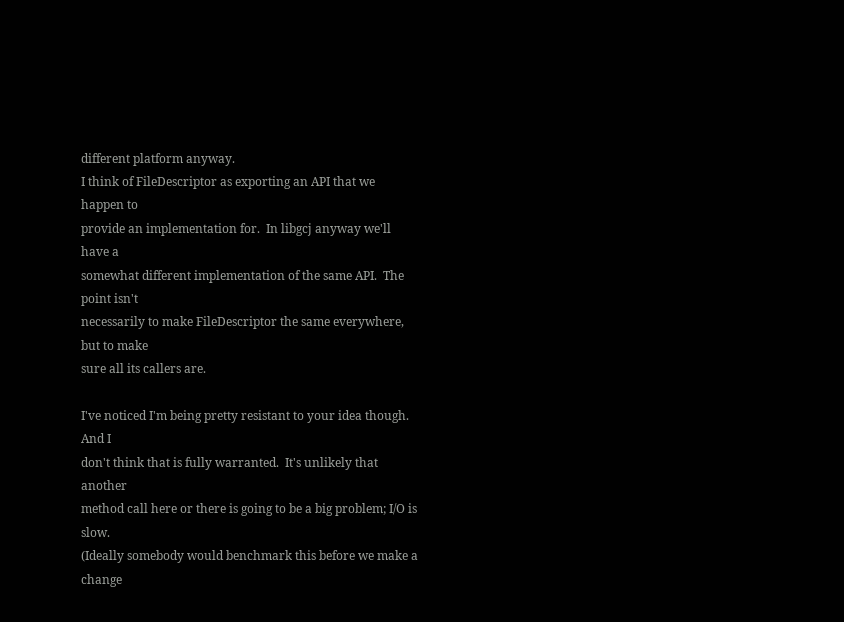different platform anyway.
I think of FileDescriptor as exporting an API that we happen to
provide an implementation for.  In libgcj anyway we'll have a
somewhat different implementation of the same API.  The point isn't
necessarily to make FileDescriptor the same everywhere, but to make
sure all its callers are.

I've noticed I'm being pretty resistant to your idea though.  And I
don't think that is fully warranted.  It's unlikely that another
method call here or there is going to be a big problem; I/O is slow.
(Ideally somebody would benchmark this before we make a change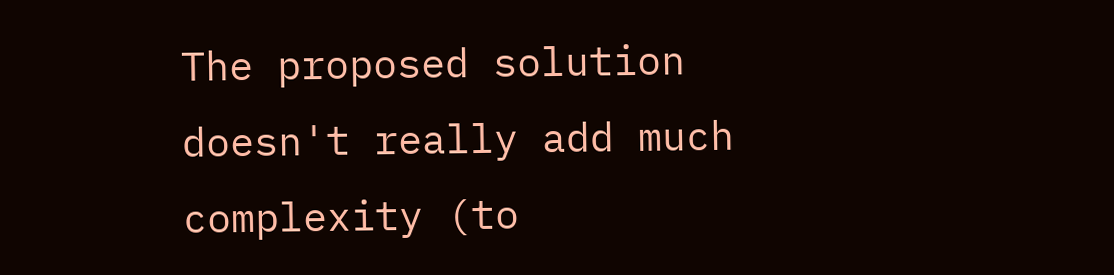The proposed solution doesn't really add much complexity (to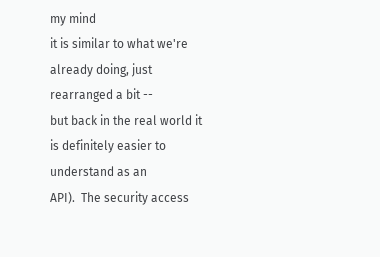my mind
it is similar to what we're already doing, just rearranged a bit --
but back in the real world it is definitely easier to understand as an
API).  The security access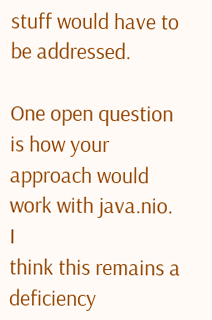stuff would have to be addressed.

One open question is how your approach would work with java.nio.  I
think this remains a deficiency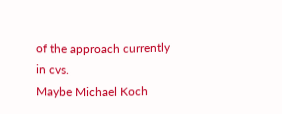of the approach currently in cvs.
Maybe Michael Koch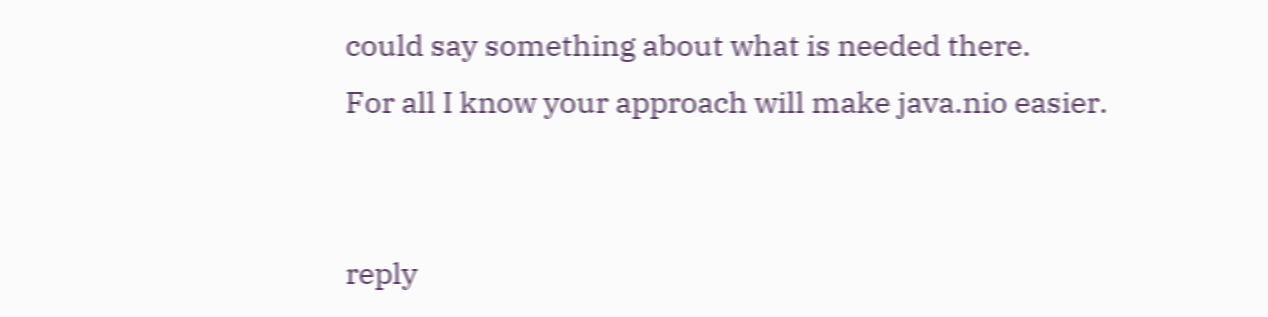could say something about what is needed there.
For all I know your approach will make java.nio easier.


reply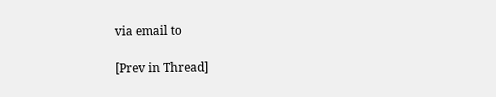via email to

[Prev in Thread]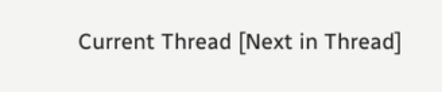Current Thread [Next in Thread]